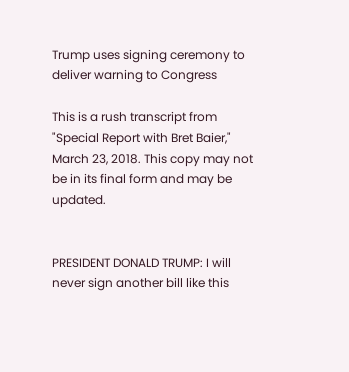Trump uses signing ceremony to deliver warning to Congress

This is a rush transcript from "Special Report with Bret Baier," March 23, 2018. This copy may not be in its final form and may be updated.


PRESIDENT DONALD TRUMP: I will never sign another bill like this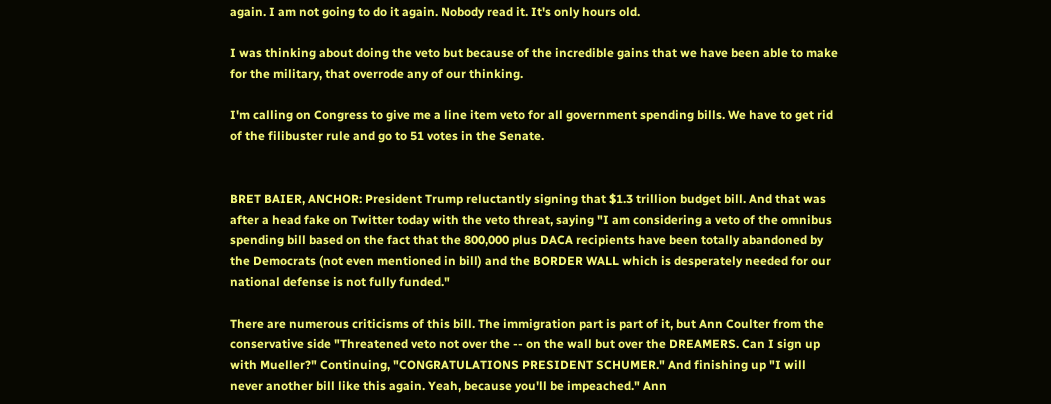again. I am not going to do it again. Nobody read it. It's only hours old.

I was thinking about doing the veto but because of the incredible gains that we have been able to make for the military, that overrode any of our thinking.

I'm calling on Congress to give me a line item veto for all government spending bills. We have to get rid of the filibuster rule and go to 51 votes in the Senate.


BRET BAIER, ANCHOR: President Trump reluctantly signing that $1.3 trillion budget bill. And that was after a head fake on Twitter today with the veto threat, saying "I am considering a veto of the omnibus spending bill based on the fact that the 800,000 plus DACA recipients have been totally abandoned by the Democrats (not even mentioned in bill) and the BORDER WALL which is desperately needed for our national defense is not fully funded."

There are numerous criticisms of this bill. The immigration part is part of it, but Ann Coulter from the conservative side "Threatened veto not over the -- on the wall but over the DREAMERS. Can I sign up with Mueller?" Continuing, "CONGRATULATIONS PRESIDENT SCHUMER." And finishing up "I will never another bill like this again. Yeah, because you'll be impeached." Ann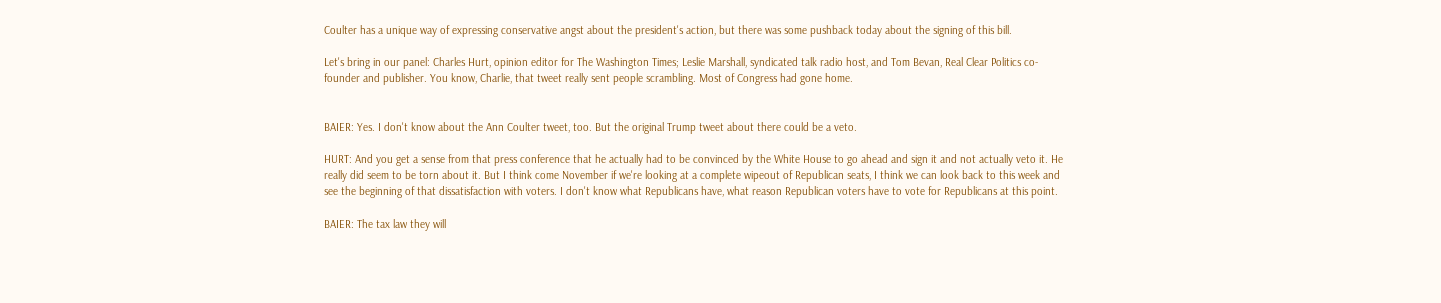Coulter has a unique way of expressing conservative angst about the president's action, but there was some pushback today about the signing of this bill.

Let's bring in our panel: Charles Hurt, opinion editor for The Washington Times; Leslie Marshall, syndicated talk radio host, and Tom Bevan, Real Clear Politics co-founder and publisher. You know, Charlie, that tweet really sent people scrambling. Most of Congress had gone home.


BAIER: Yes. I don't know about the Ann Coulter tweet, too. But the original Trump tweet about there could be a veto.

HURT: And you get a sense from that press conference that he actually had to be convinced by the White House to go ahead and sign it and not actually veto it. He really did seem to be torn about it. But I think come November if we're looking at a complete wipeout of Republican seats, I think we can look back to this week and see the beginning of that dissatisfaction with voters. I don't know what Republicans have, what reason Republican voters have to vote for Republicans at this point.

BAIER: The tax law they will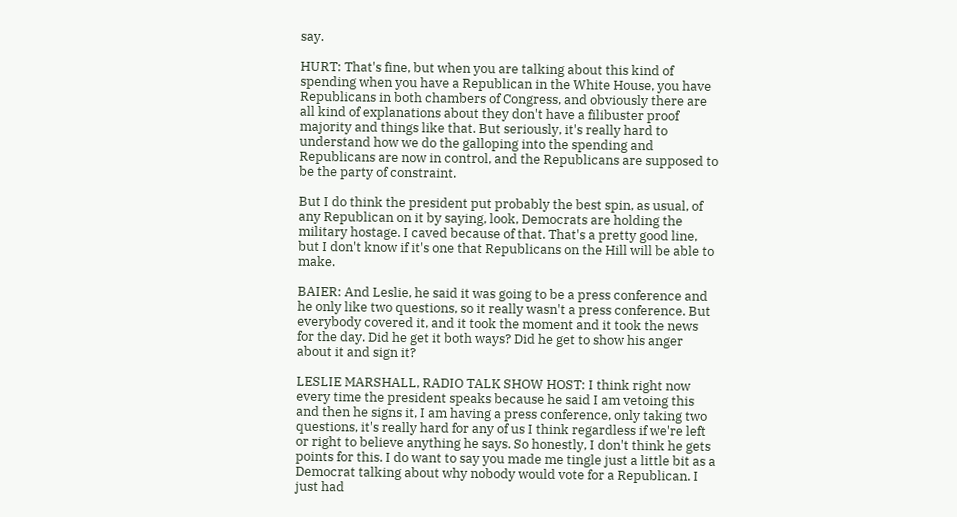say.

HURT: That's fine, but when you are talking about this kind of spending when you have a Republican in the White House, you have Republicans in both chambers of Congress, and obviously there are all kind of explanations about they don't have a filibuster proof majority and things like that. But seriously, it's really hard to understand how we do the galloping into the spending and Republicans are now in control, and the Republicans are supposed to be the party of constraint.

But I do think the president put probably the best spin, as usual, of any Republican on it by saying, look, Democrats are holding the military hostage. I caved because of that. That's a pretty good line, but I don't know if it's one that Republicans on the Hill will be able to make.

BAIER: And Leslie, he said it was going to be a press conference and he only like two questions, so it really wasn't a press conference. But everybody covered it, and it took the moment and it took the news for the day. Did he get it both ways? Did he get to show his anger about it and sign it?

LESLIE MARSHALL, RADIO TALK SHOW HOST: I think right now every time the president speaks because he said I am vetoing this and then he signs it, I am having a press conference, only taking two questions, it's really hard for any of us I think regardless if we're left or right to believe anything he says. So honestly, I don't think he gets points for this. I do want to say you made me tingle just a little bit as a Democrat talking about why nobody would vote for a Republican. I just had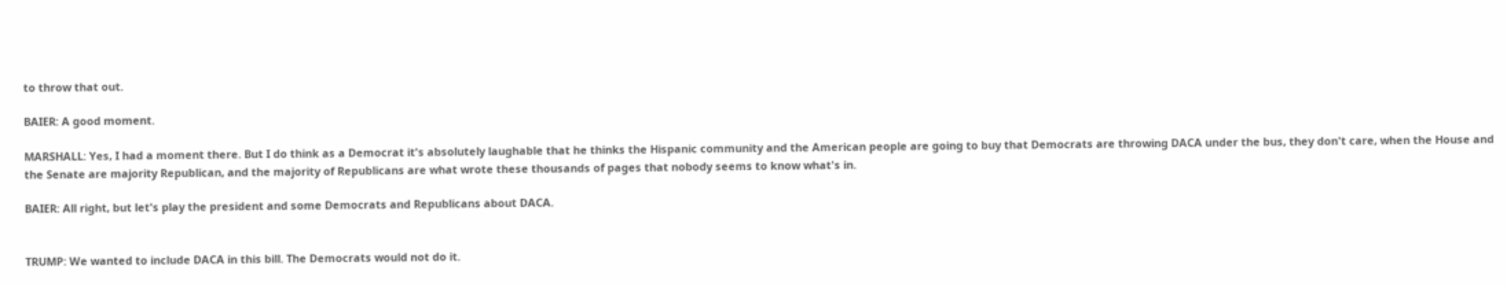to throw that out.

BAIER: A good moment.

MARSHALL: Yes, I had a moment there. But I do think as a Democrat it's absolutely laughable that he thinks the Hispanic community and the American people are going to buy that Democrats are throwing DACA under the bus, they don't care, when the House and the Senate are majority Republican, and the majority of Republicans are what wrote these thousands of pages that nobody seems to know what's in.

BAIER: All right, but let's play the president and some Democrats and Republicans about DACA.


TRUMP: We wanted to include DACA in this bill. The Democrats would not do it.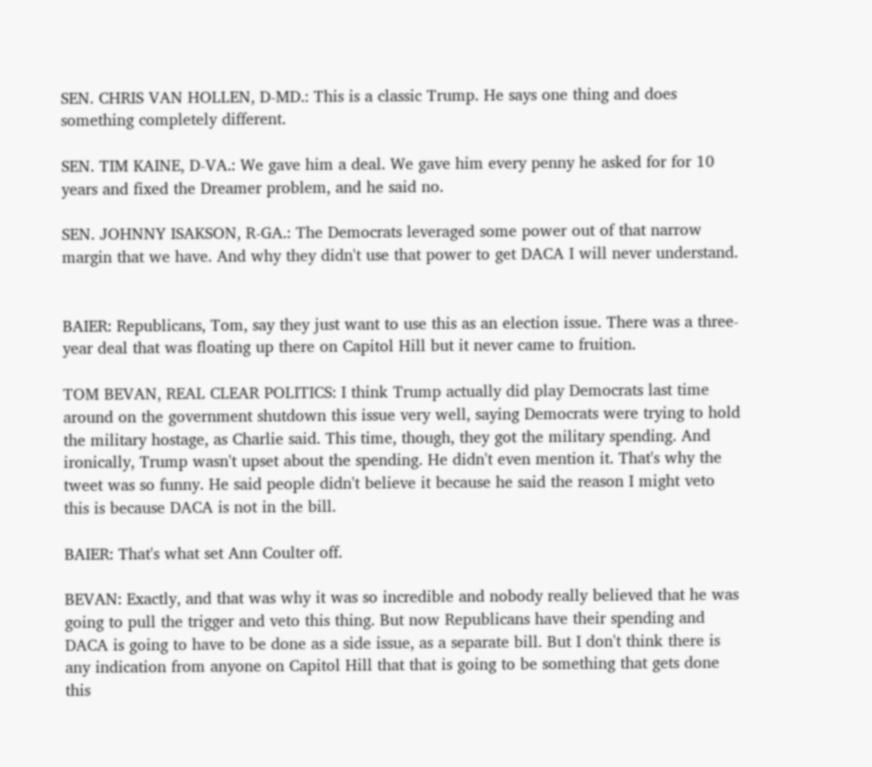SEN. CHRIS VAN HOLLEN, D-MD.: This is a classic Trump. He says one thing and does something completely different.

SEN. TIM KAINE, D-VA.: We gave him a deal. We gave him every penny he asked for for 10 years and fixed the Dreamer problem, and he said no.

SEN. JOHNNY ISAKSON, R-GA.: The Democrats leveraged some power out of that narrow margin that we have. And why they didn't use that power to get DACA I will never understand.


BAIER: Republicans, Tom, say they just want to use this as an election issue. There was a three-year deal that was floating up there on Capitol Hill but it never came to fruition.

TOM BEVAN, REAL CLEAR POLITICS: I think Trump actually did play Democrats last time around on the government shutdown this issue very well, saying Democrats were trying to hold the military hostage, as Charlie said. This time, though, they got the military spending. And ironically, Trump wasn't upset about the spending. He didn't even mention it. That's why the tweet was so funny. He said people didn't believe it because he said the reason I might veto this is because DACA is not in the bill.

BAIER: That's what set Ann Coulter off.

BEVAN: Exactly, and that was why it was so incredible and nobody really believed that he was going to pull the trigger and veto this thing. But now Republicans have their spending and DACA is going to have to be done as a side issue, as a separate bill. But I don't think there is any indication from anyone on Capitol Hill that that is going to be something that gets done this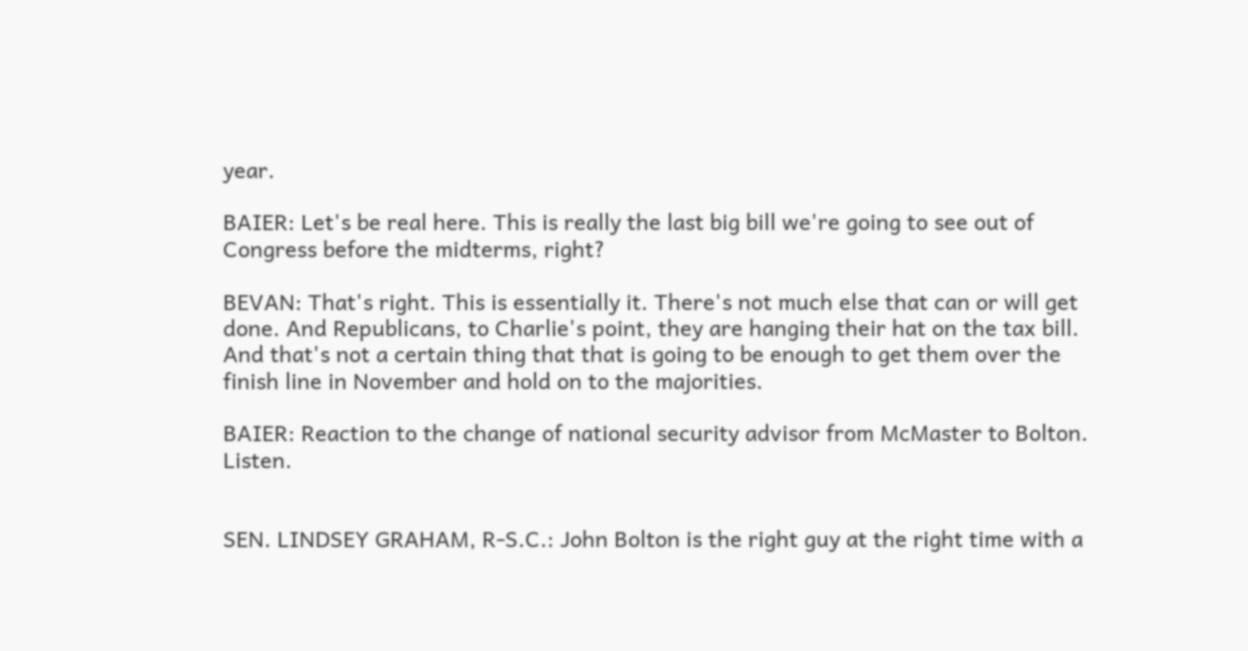year.

BAIER: Let's be real here. This is really the last big bill we're going to see out of Congress before the midterms, right?

BEVAN: That's right. This is essentially it. There's not much else that can or will get done. And Republicans, to Charlie's point, they are hanging their hat on the tax bill. And that's not a certain thing that that is going to be enough to get them over the finish line in November and hold on to the majorities.

BAIER: Reaction to the change of national security advisor from McMaster to Bolton. Listen.


SEN. LINDSEY GRAHAM, R-S.C.: John Bolton is the right guy at the right time with a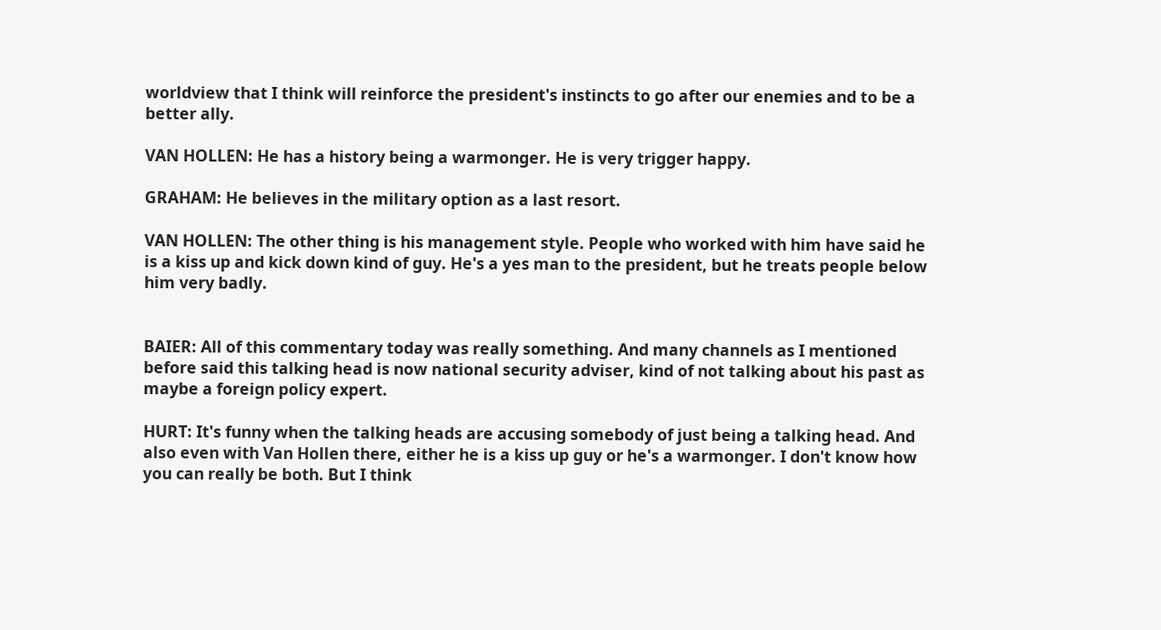worldview that I think will reinforce the president's instincts to go after our enemies and to be a better ally.

VAN HOLLEN: He has a history being a warmonger. He is very trigger happy.

GRAHAM: He believes in the military option as a last resort.

VAN HOLLEN: The other thing is his management style. People who worked with him have said he is a kiss up and kick down kind of guy. He's a yes man to the president, but he treats people below him very badly.


BAIER: All of this commentary today was really something. And many channels as I mentioned before said this talking head is now national security adviser, kind of not talking about his past as maybe a foreign policy expert.

HURT: It's funny when the talking heads are accusing somebody of just being a talking head. And also even with Van Hollen there, either he is a kiss up guy or he's a warmonger. I don't know how you can really be both. But I think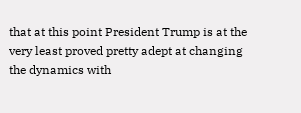that at this point President Trump is at the very least proved pretty adept at changing the dynamics with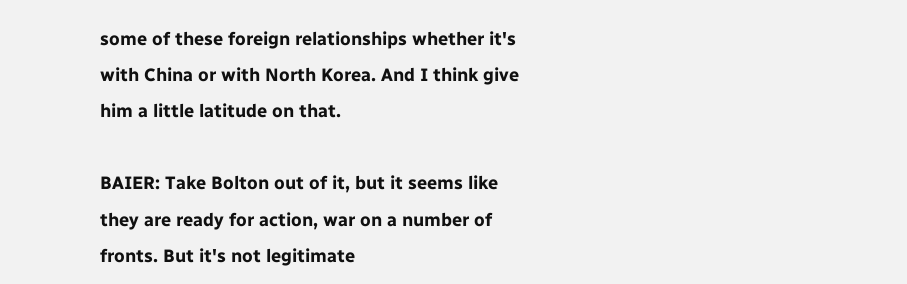some of these foreign relationships whether it's with China or with North Korea. And I think give him a little latitude on that.

BAIER: Take Bolton out of it, but it seems like they are ready for action, war on a number of fronts. But it's not legitimate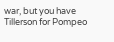war, but you have Tillerson for Pompeo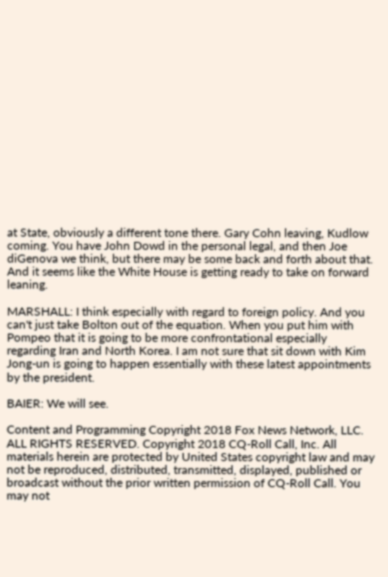at State, obviously a different tone there. Gary Cohn leaving, Kudlow coming. You have John Dowd in the personal legal, and then Joe diGenova we think, but there may be some back and forth about that. And it seems like the White House is getting ready to take on forward leaning.

MARSHALL: I think especially with regard to foreign policy. And you can't just take Bolton out of the equation. When you put him with Pompeo that it is going to be more confrontational especially regarding Iran and North Korea. I am not sure that sit down with Kim Jong-un is going to happen essentially with these latest appointments by the president.

BAIER: We will see.

Content and Programming Copyright 2018 Fox News Network, LLC. ALL RIGHTS RESERVED. Copyright 2018 CQ-Roll Call, Inc. All materials herein are protected by United States copyright law and may not be reproduced, distributed, transmitted, displayed, published or broadcast without the prior written permission of CQ-Roll Call. You may not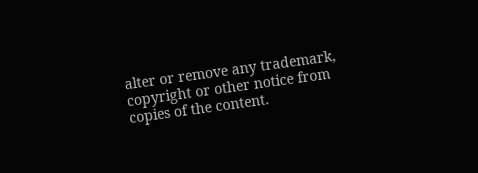alter or remove any trademark, copyright or other notice from copies of the content.